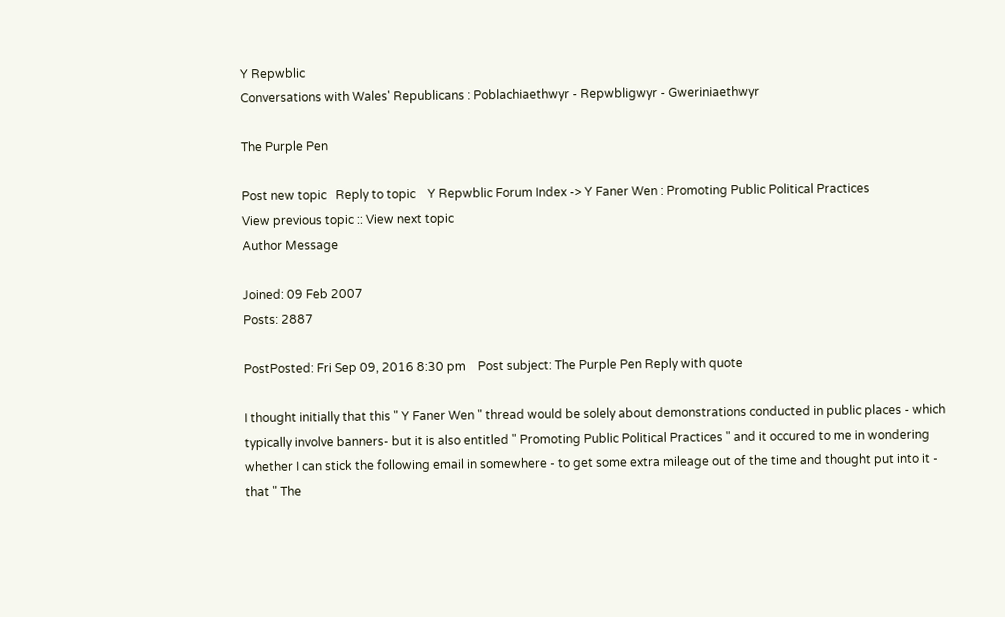Y Repwblic
Conversations with Wales' Republicans : Poblachiaethwyr - Repwbligwyr - Gweriniaethwyr

The Purple Pen

Post new topic   Reply to topic    Y Repwblic Forum Index -> Y Faner Wen : Promoting Public Political Practices
View previous topic :: View next topic
Author Message

Joined: 09 Feb 2007
Posts: 2887

PostPosted: Fri Sep 09, 2016 8:30 pm    Post subject: The Purple Pen Reply with quote

I thought initially that this " Y Faner Wen " thread would be solely about demonstrations conducted in public places - which typically involve banners- but it is also entitled " Promoting Public Political Practices " and it occured to me in wondering whether I can stick the following email in somewhere - to get some extra mileage out of the time and thought put into it - that " The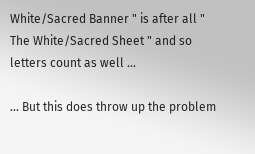White/Sacred Banner " is after all " The White/Sacred Sheet " and so letters count as well ...

... But this does throw up the problem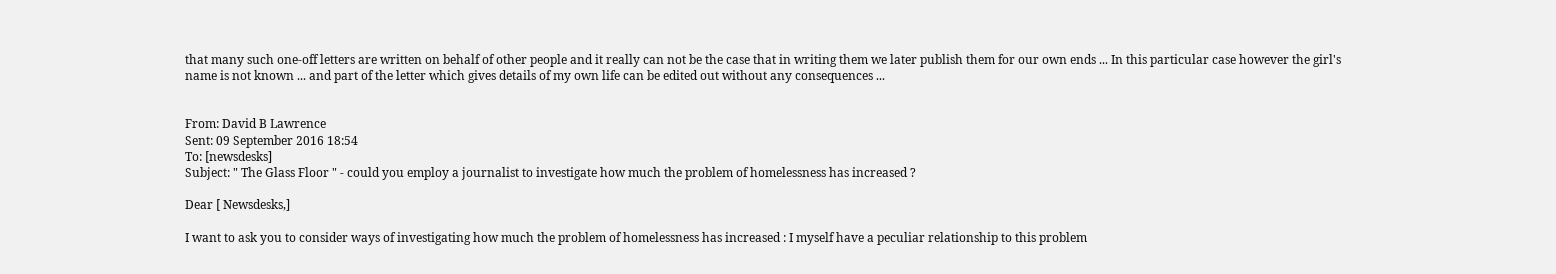that many such one-off letters are written on behalf of other people and it really can not be the case that in writing them we later publish them for our own ends ... In this particular case however the girl's name is not known ... and part of the letter which gives details of my own life can be edited out without any consequences ...


From: David B Lawrence
Sent: 09 September 2016 18:54
To: [newsdesks]
Subject: " The Glass Floor " - could you employ a journalist to investigate how much the problem of homelessness has increased ?

Dear [ Newsdesks,]

I want to ask you to consider ways of investigating how much the problem of homelessness has increased : I myself have a peculiar relationship to this problem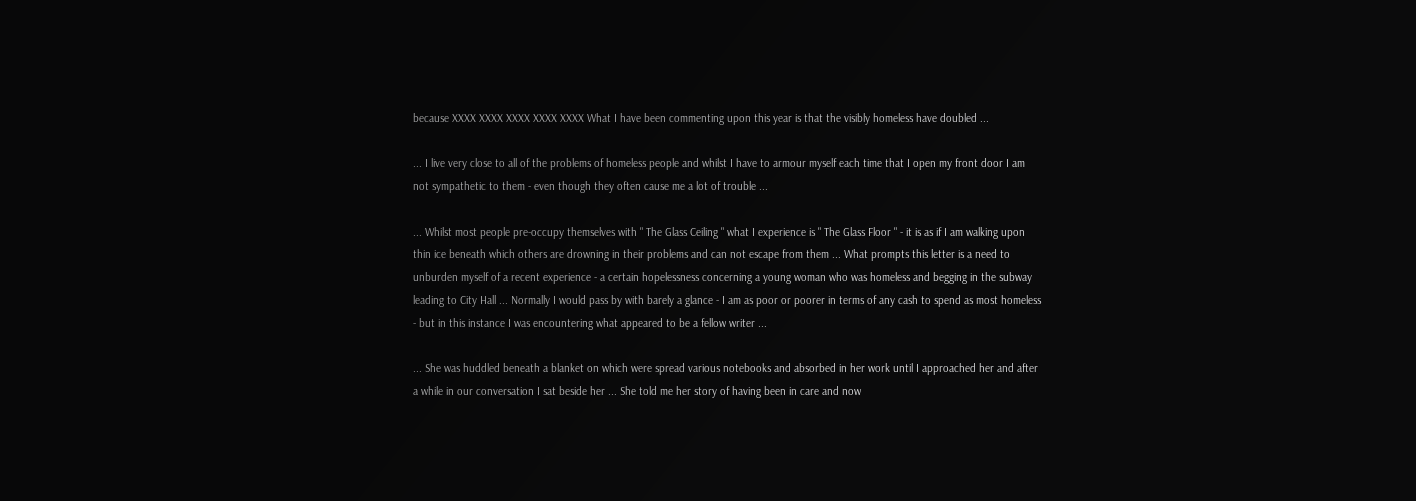because XXXX XXXX XXXX XXXX XXXX What I have been commenting upon this year is that the visibly homeless have doubled ...

... I live very close to all of the problems of homeless people and whilst I have to armour myself each time that I open my front door I am not sympathetic to them - even though they often cause me a lot of trouble ...

... Whilst most people pre-occupy themselves with " The Glass Ceiling " what I experience is " The Glass Floor " - it is as if I am walking upon thin ice beneath which others are drowning in their problems and can not escape from them ... What prompts this letter is a need to unburden myself of a recent experience - a certain hopelessness concerning a young woman who was homeless and begging in the subway leading to City Hall ... Normally I would pass by with barely a glance - I am as poor or poorer in terms of any cash to spend as most homeless - but in this instance I was encountering what appeared to be a fellow writer ...

... She was huddled beneath a blanket on which were spread various notebooks and absorbed in her work until I approached her and after a while in our conversation I sat beside her ... She told me her story of having been in care and now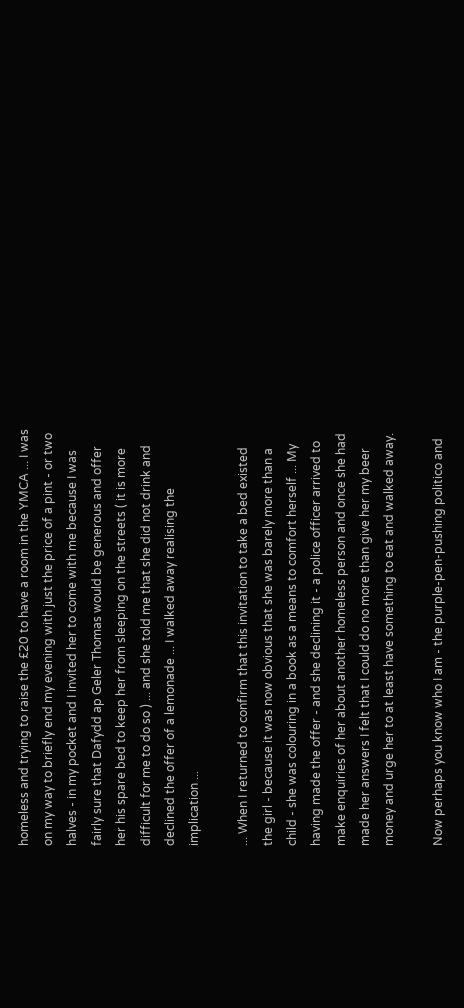homeless and trying to raise the £20 to have a room in the YMCA ... I was on my way to briefly end my evening with just the price of a pint - or two halves - in my pocket and I invited her to come with me because I was fairly sure that Dafydd ap Geler Thomas would be generous and offer her his spare bed to keep her from sleeping on the streets ( it is more difficult for me to do so ) ... and she told me that she did not drink and declined the offer of a lemonade ... I walked away realising the implication ...

... When I returned to confirm that this invitation to take a bed existed the girl - because it was now obvious that she was barely more than a child - she was colouring in a book as a means to comfort herself ... My having made the offer - and she declining it - a police officer arrived to make enquiries of her about another homeless person and once she had made her answers I felt that I could do no more than give her my beer money and urge her to at least have something to eat and walked away.

Now perhaps you know who I am - the purple-pen-pushing politico and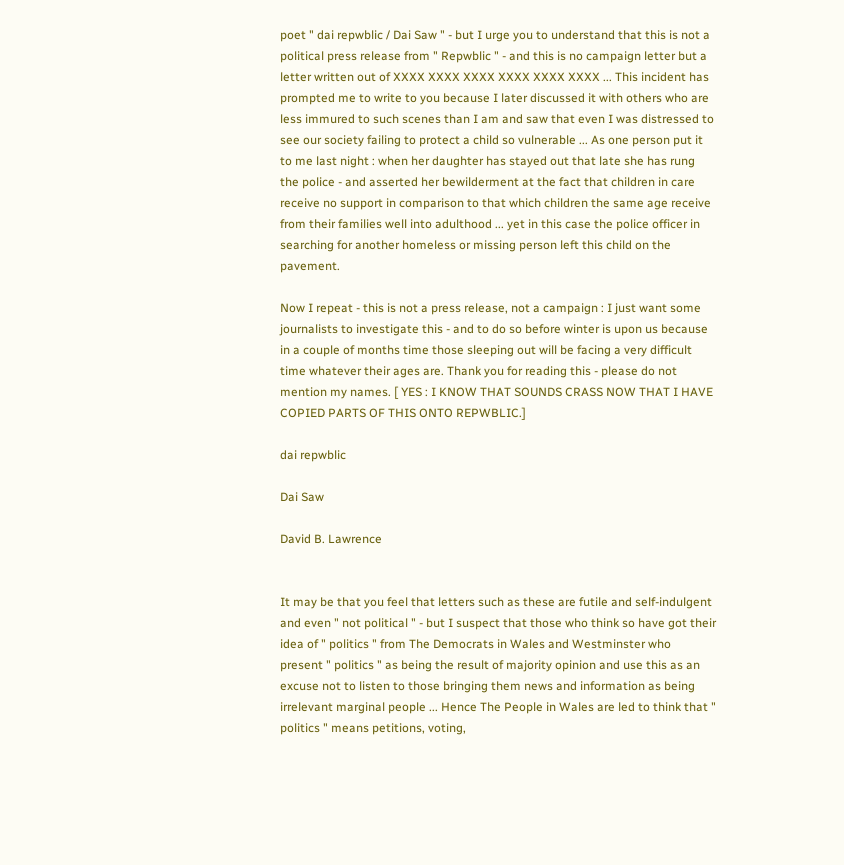poet " dai repwblic / Dai Saw " - but I urge you to understand that this is not a political press release from " Repwblic " - and this is no campaign letter but a letter written out of XXXX XXXX XXXX XXXX XXXX XXXX ... This incident has prompted me to write to you because I later discussed it with others who are less immured to such scenes than I am and saw that even I was distressed to see our society failing to protect a child so vulnerable ... As one person put it to me last night : when her daughter has stayed out that late she has rung the police - and asserted her bewilderment at the fact that children in care receive no support in comparison to that which children the same age receive from their families well into adulthood ... yet in this case the police officer in searching for another homeless or missing person left this child on the pavement.

Now I repeat - this is not a press release, not a campaign : I just want some journalists to investigate this - and to do so before winter is upon us because in a couple of months time those sleeping out will be facing a very difficult time whatever their ages are. Thank you for reading this - please do not mention my names. [ YES : I KNOW THAT SOUNDS CRASS NOW THAT I HAVE COPIED PARTS OF THIS ONTO REPWBLIC.]

dai repwblic

Dai Saw

David B. Lawrence


It may be that you feel that letters such as these are futile and self-indulgent and even " not political " - but I suspect that those who think so have got their idea of " politics " from The Democrats in Wales and Westminster who present " politics " as being the result of majority opinion and use this as an excuse not to listen to those bringing them news and information as being irrelevant marginal people ... Hence The People in Wales are led to think that " politics " means petitions, voting,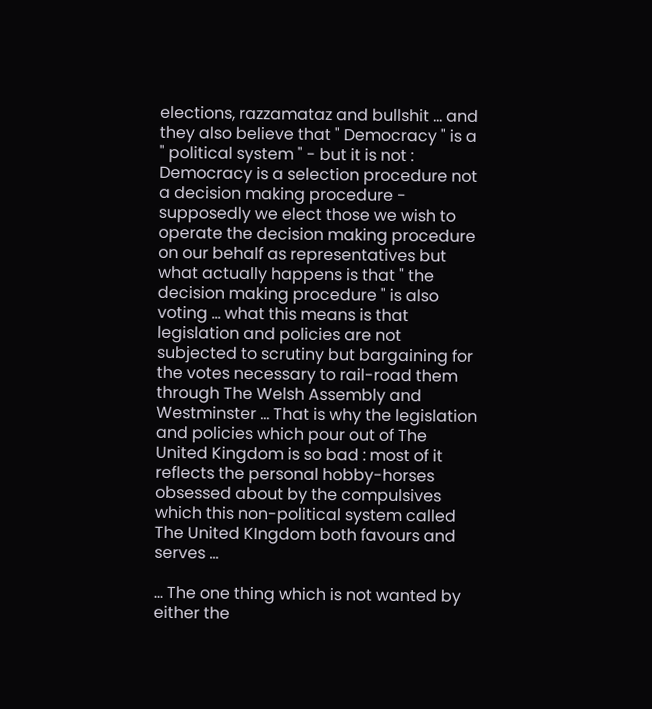elections, razzamataz and bullshit ... and they also believe that " Democracy " is a " political system " - but it is not : Democracy is a selection procedure not a decision making procedure - supposedly we elect those we wish to operate the decision making procedure on our behalf as representatives but what actually happens is that " the decision making procedure " is also voting ... what this means is that legislation and policies are not subjected to scrutiny but bargaining for the votes necessary to rail-road them through The Welsh Assembly and Westminster ... That is why the legislation and policies which pour out of The United Kingdom is so bad : most of it reflects the personal hobby-horses obsessed about by the compulsives which this non-political system called The United KIngdom both favours and serves ...

... The one thing which is not wanted by either the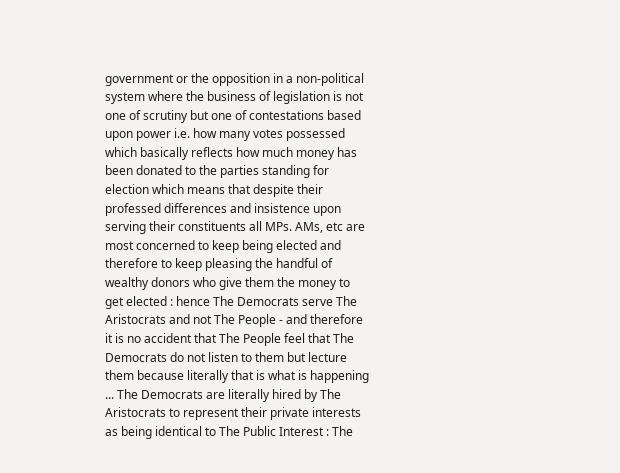government or the opposition in a non-political system where the business of legislation is not one of scrutiny but one of contestations based upon power i.e. how many votes possessed which basically reflects how much money has been donated to the parties standing for election which means that despite their professed differences and insistence upon serving their constituents all MPs. AMs, etc are most concerned to keep being elected and therefore to keep pleasing the handful of wealthy donors who give them the money to get elected : hence The Democrats serve The Aristocrats and not The People - and therefore it is no accident that The People feel that The Democrats do not listen to them but lecture them because literally that is what is happening ... The Democrats are literally hired by The Aristocrats to represent their private interests as being identical to The Public Interest : The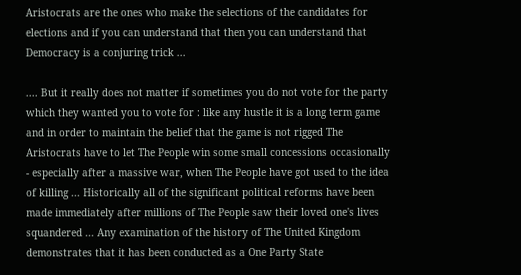Aristocrats are the ones who make the selections of the candidates for elections and if you can understand that then you can understand that Democracy is a conjuring trick ...

.... But it really does not matter if sometimes you do not vote for the party which they wanted you to vote for : like any hustle it is a long term game and in order to maintain the belief that the game is not rigged The Aristocrats have to let The People win some small concessions occasionally - especially after a massive war, when The People have got used to the idea of killing ... Historically all of the significant political reforms have been made immediately after millions of The People saw their loved one's lives squandered ... Any examination of the history of The United Kingdom demonstrates that it has been conducted as a One Party State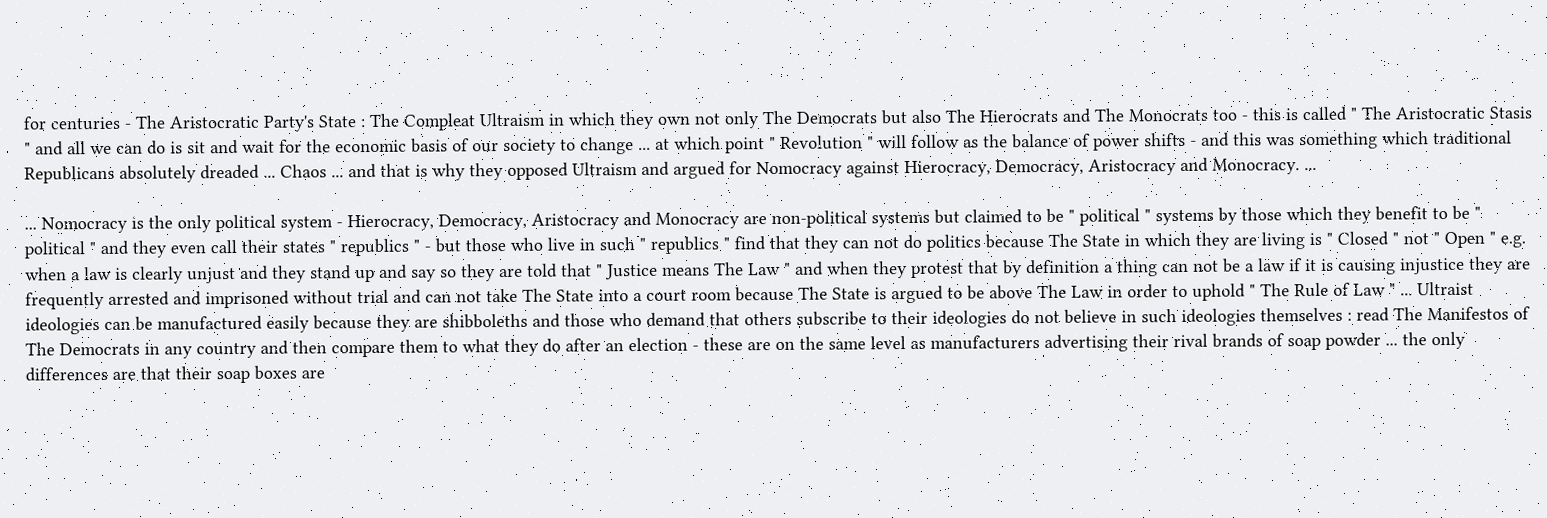for centuries - The Aristocratic Party's State : The Compleat Ultraism in which they own not only The Democrats but also The Hierocrats and The Monocrats too - this is called " The Aristocratic Stasis " and all we can do is sit and wait for the economic basis of our society to change ... at which point " Revolution " will follow as the balance of power shifts - and this was something which traditional Republicans absolutely dreaded ... Chaos ... and that is why they opposed Ultraism and argued for Nomocracy against Hierocracy, Democracy, Aristocracy and Monocracy. ...

... Nomocracy is the only political system - Hierocracy, Democracy, Aristocracy and Monocracy are non-political systems but claimed to be " political " systems by those which they benefit to be " political " and they even call their states " republics " - but those who live in such " republics " find that they can not do politics because The State in which they are living is " Closed " not " Open " e.g. when a law is clearly unjust and they stand up and say so they are told that " Justice means The Law " and when they protest that by definition a thing can not be a law if it is causing injustice they are frequently arrested and imprisoned without trial and can not take The State into a court room because The State is argued to be above The Law in order to uphold " The Rule of Law " ... Ultraist ideologies can be manufactured easily because they are shibboleths and those who demand that others subscribe to their ideologies do not believe in such ideologies themselves : read The Manifestos of The Democrats in any country and then compare them to what they do after an election - these are on the same level as manufacturers advertising their rival brands of soap powder ... the only differences are that their soap boxes are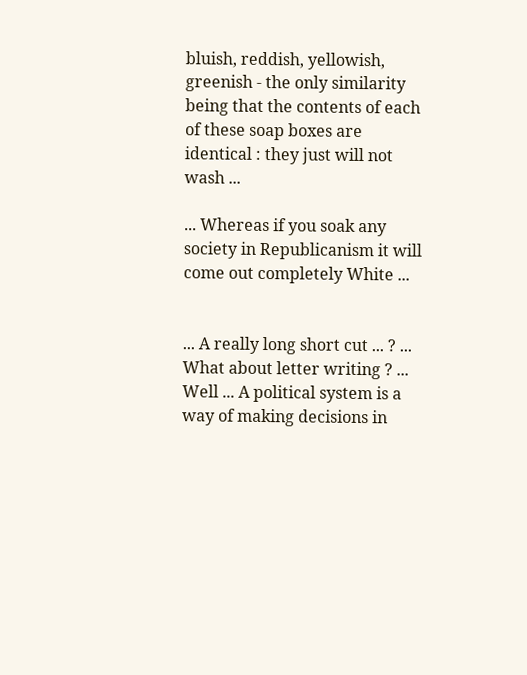bluish, reddish, yellowish, greenish - the only similarity being that the contents of each of these soap boxes are identical : they just will not wash ...

... Whereas if you soak any society in Republicanism it will come out completely White ...


... A really long short cut ... ? ... What about letter writing ? ... Well ... A political system is a way of making decisions in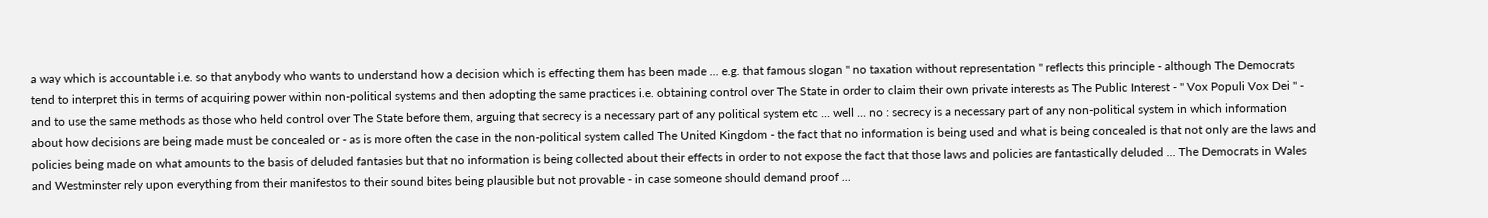a way which is accountable i.e. so that anybody who wants to understand how a decision which is effecting them has been made ... e.g. that famous slogan " no taxation without representation " reflects this principle - although The Democrats tend to interpret this in terms of acquiring power within non-political systems and then adopting the same practices i.e. obtaining control over The State in order to claim their own private interests as The Public Interest - " Vox Populi Vox Dei " - and to use the same methods as those who held control over The State before them, arguing that secrecy is a necessary part of any political system etc ... well ... no : secrecy is a necessary part of any non-political system in which information about how decisions are being made must be concealed or - as is more often the case in the non-political system called The United Kingdom - the fact that no information is being used and what is being concealed is that not only are the laws and policies being made on what amounts to the basis of deluded fantasies but that no information is being collected about their effects in order to not expose the fact that those laws and policies are fantastically deluded ... The Democrats in Wales and Westminster rely upon everything from their manifestos to their sound bites being plausible but not provable - in case someone should demand proof ...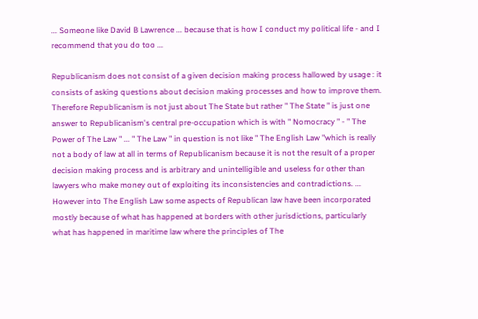... Someone like David B Lawrence ... because that is how I conduct my political life - and I recommend that you do too ...

Republicanism does not consist of a given decision making process hallowed by usage : it consists of asking questions about decision making processes and how to improve them. Therefore Republicanism is not just about The State but rather " The State " is just one answer to Republicanism's central pre-occupation which is with " Nomocracy " - " The Power of The Law " ... " The Law " in question is not like " The English Law "which is really not a body of law at all in terms of Republicanism because it is not the result of a proper decision making process and is arbitrary and unintelligible and useless for other than lawyers who make money out of exploiting its inconsistencies and contradictions. ... However into The English Law some aspects of Republican law have been incorporated mostly because of what has happened at borders with other jurisdictions, particularly what has happened in maritime law where the principles of The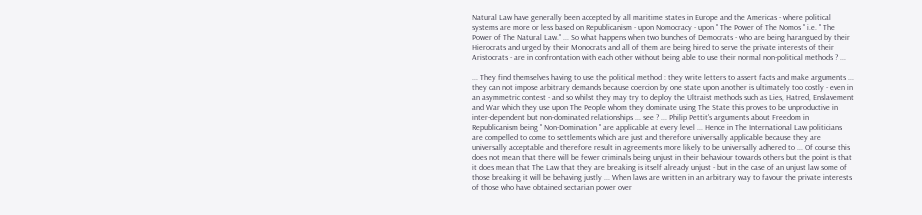Natural Law have generally been accepted by all maritime states in Europe and the Americas - where political systems are more or less based on Republicanism - upon Nomocracy - upon " The Power of The Nomos " i.e. " The Power of The Natural Law." ... So what happens when two bunches of Democrats - who are being harangued by their Hierocrats and urged by their Monocrats and all of them are being hired to serve the private interests of their Aristocrats - are in confrontation with each other without being able to use their normal non-political methods ? ...

... They find themselves having to use the political method : they write letters to assert facts and make arguments ... they can not impose arbitrary demands because coercion by one state upon another is ultimately too costly - even in an asymmetric contest - and so whilst they may try to deploy the Ultraist methods such as Lies, Hatred, Enslavement and War which they use upon The People whom they dominate using The State this proves to be unproductive in inter-dependent but non-dominated relationships ... see ? ... Philip Pettit's arguments about Freedom in Republicanism being " Non-Domination " are applicable at every level ... Hence in The International Law politicians are compelled to come to settlements which are just and therefore universally applicable because they are universally acceptable and therefore result in agreements more likely to be universally adhered to ... Of course this does not mean that there will be fewer criminals being unjust in their behaviour towards others but the point is that it does mean that The Law that they are breaking is itself already unjust - but in the case of an unjust law some of those breaking it will be behaving justly ... When laws are written in an arbitrary way to favour the private interests of those who have obtained sectarian power over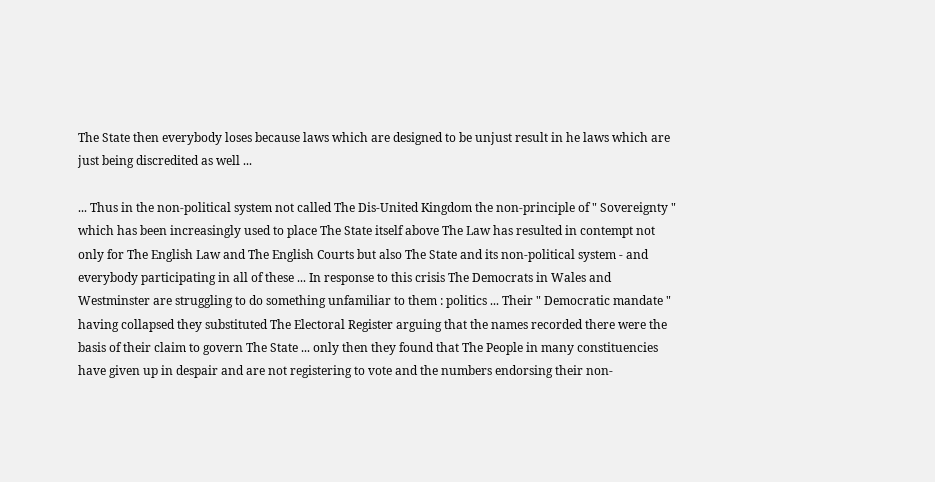The State then everybody loses because laws which are designed to be unjust result in he laws which are just being discredited as well ...

... Thus in the non-political system not called The Dis-United Kingdom the non-principle of " Sovereignty " which has been increasingly used to place The State itself above The Law has resulted in contempt not only for The English Law and The English Courts but also The State and its non-political system - and everybody participating in all of these ... In response to this crisis The Democrats in Wales and Westminster are struggling to do something unfamiliar to them : politics ... Their " Democratic mandate " having collapsed they substituted The Electoral Register arguing that the names recorded there were the basis of their claim to govern The State ... only then they found that The People in many constituencies have given up in despair and are not registering to vote and the numbers endorsing their non-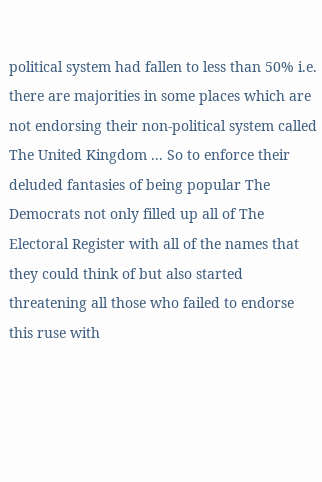political system had fallen to less than 50% i.e. there are majorities in some places which are not endorsing their non-political system called The United Kingdom ... So to enforce their deluded fantasies of being popular The Democrats not only filled up all of The Electoral Register with all of the names that they could think of but also started threatening all those who failed to endorse this ruse with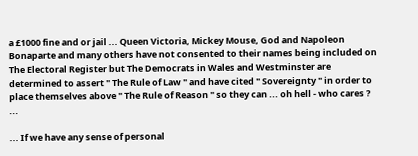a £1000 fine and or jail ... Queen Victoria, Mickey Mouse, God and Napoleon Bonaparte and many others have not consented to their names being included on The Electoral Register but The Democrats in Wales and Westminster are determined to assert " The Rule of Law " and have cited " Sovereignty " in order to place themselves above " The Rule of Reason " so they can ... oh hell - who cares ? ...

... If we have any sense of personal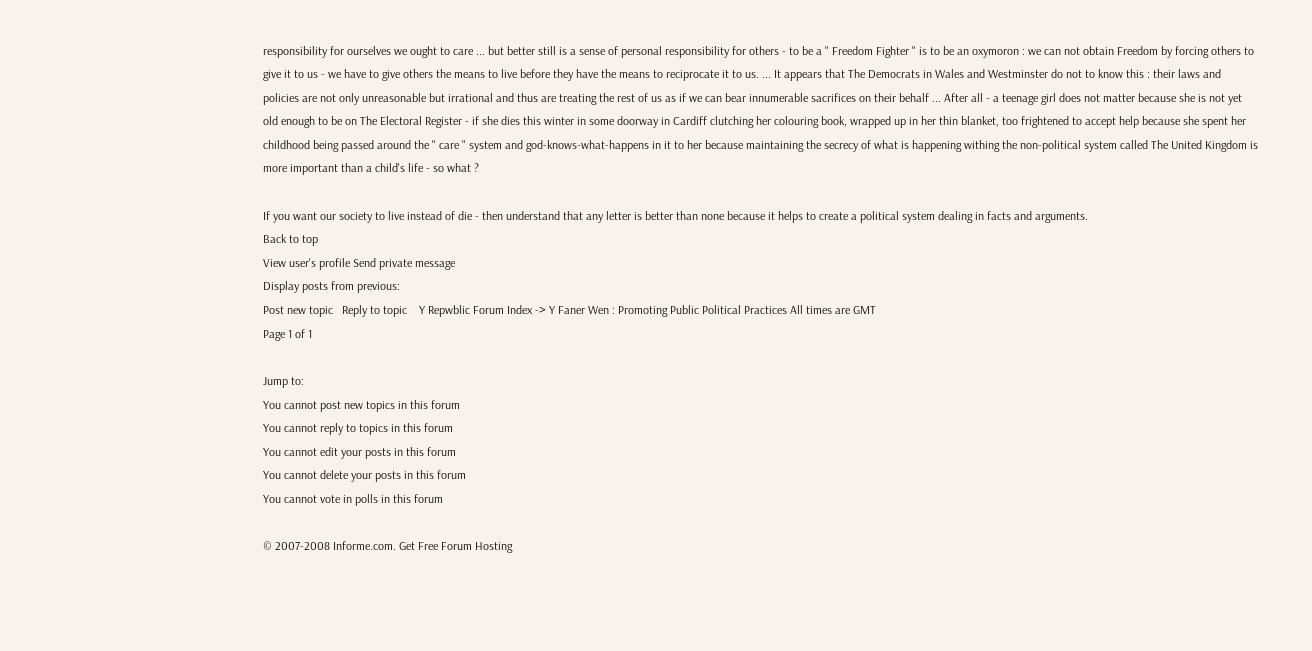responsibility for ourselves we ought to care ... but better still is a sense of personal responsibility for others - to be a " Freedom Fighter " is to be an oxymoron : we can not obtain Freedom by forcing others to give it to us - we have to give others the means to live before they have the means to reciprocate it to us. ... It appears that The Democrats in Wales and Westminster do not to know this : their laws and policies are not only unreasonable but irrational and thus are treating the rest of us as if we can bear innumerable sacrifices on their behalf ... After all - a teenage girl does not matter because she is not yet old enough to be on The Electoral Register - if she dies this winter in some doorway in Cardiff clutching her colouring book, wrapped up in her thin blanket, too frightened to accept help because she spent her childhood being passed around the " care " system and god-knows-what-happens in it to her because maintaining the secrecy of what is happening withing the non-political system called The United Kingdom is more important than a child's life - so what ?

If you want our society to live instead of die - then understand that any letter is better than none because it helps to create a political system dealing in facts and arguments.
Back to top
View user's profile Send private message
Display posts from previous:
Post new topic   Reply to topic    Y Repwblic Forum Index -> Y Faner Wen : Promoting Public Political Practices All times are GMT
Page 1 of 1

Jump to:
You cannot post new topics in this forum
You cannot reply to topics in this forum
You cannot edit your posts in this forum
You cannot delete your posts in this forum
You cannot vote in polls in this forum

© 2007-2008 Informe.com. Get Free Forum Hosting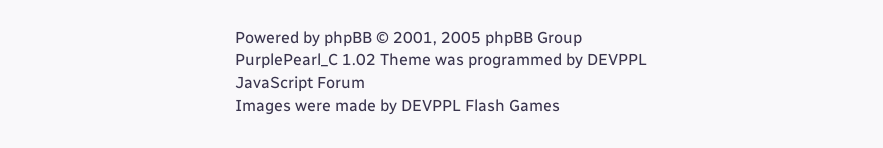Powered by phpBB © 2001, 2005 phpBB Group
PurplePearl_C 1.02 Theme was programmed by DEVPPL JavaScript Forum
Images were made by DEVPPL Flash Games